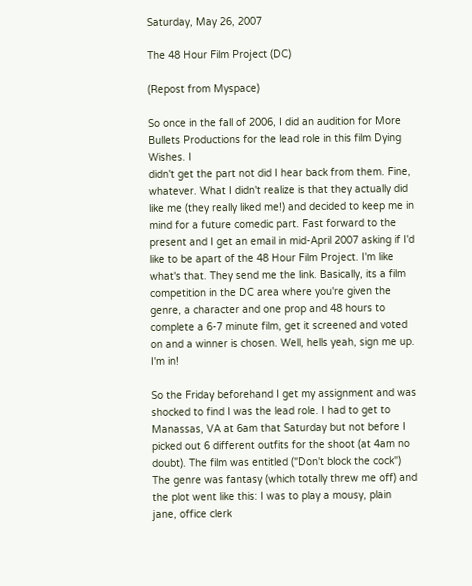Saturday, May 26, 2007

The 48 Hour Film Project (DC)

(Repost from Myspace)

So once in the fall of 2006, I did an audition for More Bullets Productions for the lead role in this film Dying Wishes. I
didn't get the part not did I hear back from them. Fine, whatever. What I didn't realize is that they actually did like me (they really liked me!) and decided to keep me in mind for a future comedic part. Fast forward to the present and I get an email in mid-April 2007 asking if I'd like to be apart of the 48 Hour Film Project. I'm like what's that. They send me the link. Basically, its a film competition in the DC area where you're given the genre, a character and one prop and 48 hours to complete a 6-7 minute film, get it screened and voted on and a winner is chosen. Well, hells yeah, sign me up. I'm in!

So the Friday beforehand I get my assignment and was shocked to find I was the lead role. I had to get to Manassas, VA at 6am that Saturday but not before I picked out 6 different outfits for the shoot (at 4am no doubt). The film was entitled ("Don't block the cock") The genre was fantasy (which totally threw me off) and the plot went like this: I was to play a mousy, plain jane, office clerk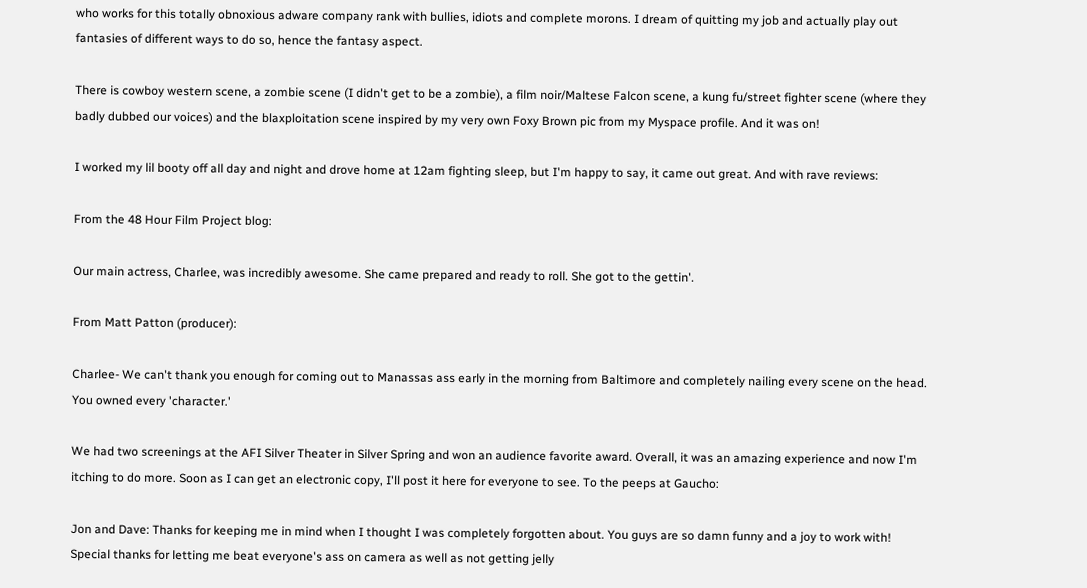who works for this totally obnoxious adware company rank with bullies, idiots and complete morons. I dream of quitting my job and actually play out fantasies of different ways to do so, hence the fantasy aspect.

There is cowboy western scene, a zombie scene (I didn't get to be a zombie), a film noir/Maltese Falcon scene, a kung fu/street fighter scene (where they badly dubbed our voices) and the blaxploitation scene inspired by my very own Foxy Brown pic from my Myspace profile. And it was on!

I worked my lil booty off all day and night and drove home at 12am fighting sleep, but I'm happy to say, it came out great. And with rave reviews:

From the 48 Hour Film Project blog:

Our main actress, Charlee, was incredibly awesome. She came prepared and ready to roll. She got to the gettin'.

From Matt Patton (producer):

Charlee- We can't thank you enough for coming out to Manassas ass early in the morning from Baltimore and completely nailing every scene on the head. You owned every 'character.'

We had two screenings at the AFI Silver Theater in Silver Spring and won an audience favorite award. Overall, it was an amazing experience and now I'm itching to do more. Soon as I can get an electronic copy, I'll post it here for everyone to see. To the peeps at Gaucho:

Jon and Dave: Thanks for keeping me in mind when I thought I was completely forgotten about. You guys are so damn funny and a joy to work with! Special thanks for letting me beat everyone's ass on camera as well as not getting jelly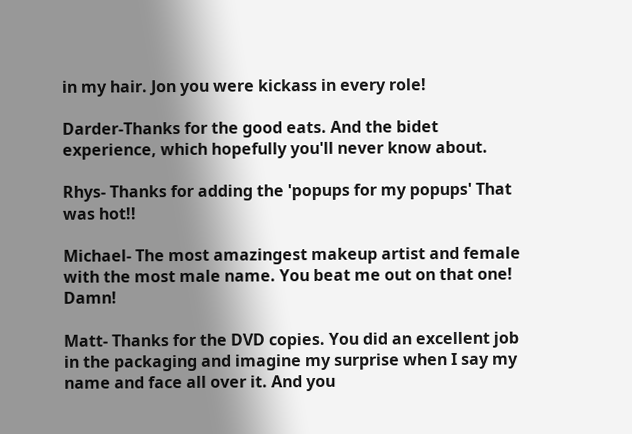in my hair. Jon you were kickass in every role!

Darder-Thanks for the good eats. And the bidet experience, which hopefully you'll never know about.

Rhys- Thanks for adding the 'popups for my popups' That was hot!!

Michael- The most amazingest makeup artist and female with the most male name. You beat me out on that one! Damn!

Matt- Thanks for the DVD copies. You did an excellent job in the packaging and imagine my surprise when I say my name and face all over it. And you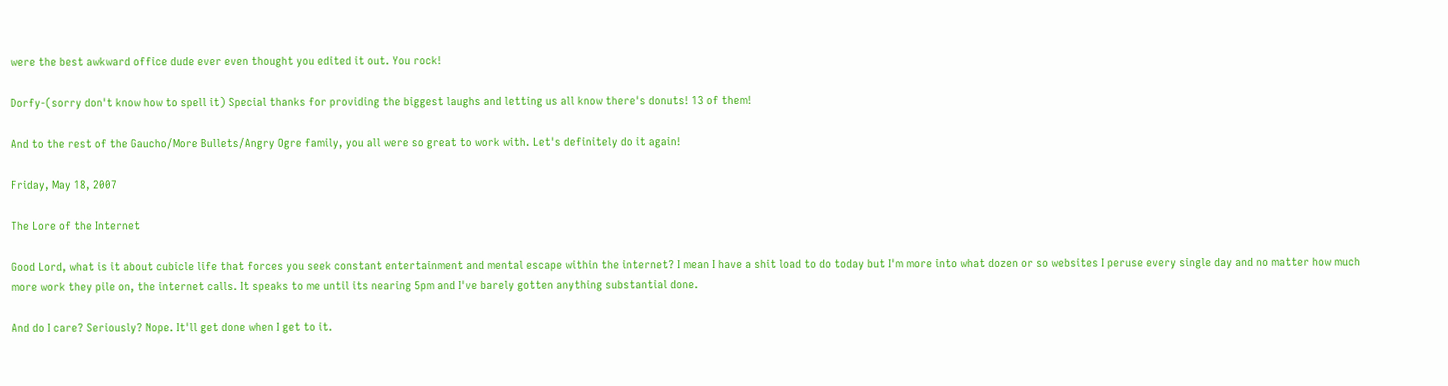were the best awkward office dude ever even thought you edited it out. You rock!

Dorfy-(sorry don't know how to spell it) Special thanks for providing the biggest laughs and letting us all know there's donuts! 13 of them!

And to the rest of the Gaucho/More Bullets/Angry Ogre family, you all were so great to work with. Let's definitely do it again!

Friday, May 18, 2007

The Lore of the Internet

Good Lord, what is it about cubicle life that forces you seek constant entertainment and mental escape within the internet? I mean I have a shit load to do today but I'm more into what dozen or so websites I peruse every single day and no matter how much more work they pile on, the internet calls. It speaks to me until its nearing 5pm and I've barely gotten anything substantial done.

And do I care? Seriously? Nope. It'll get done when I get to it.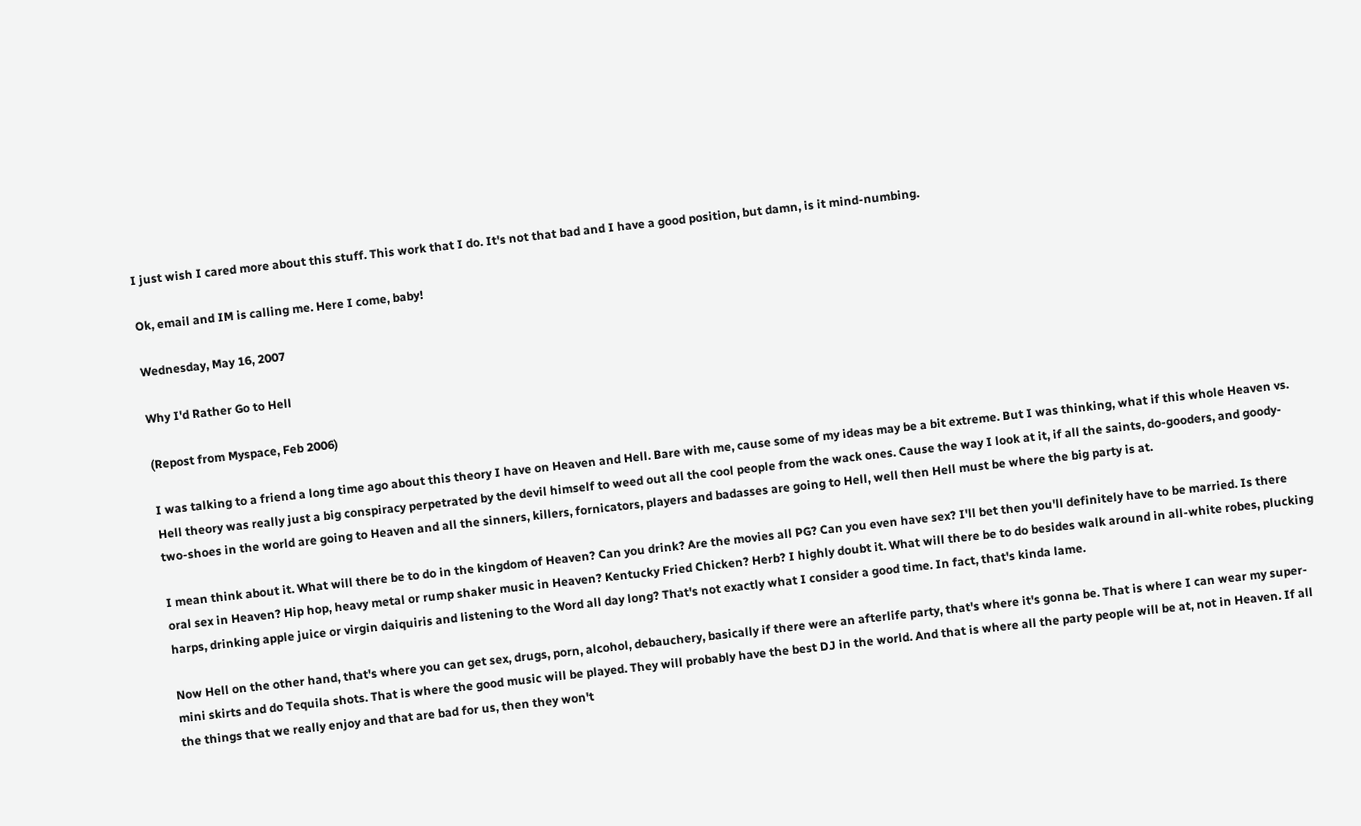I just wish I cared more about this stuff. This work that I do. It's not that bad and I have a good position, but damn, is it mind-numbing.

Ok, email and IM is calling me. Here I come, baby!

Wednesday, May 16, 2007

Why I'd Rather Go to Hell

(Repost from Myspace, Feb 2006)

I was talking to a friend a long time ago about this theory I have on Heaven and Hell. Bare with me, cause some of my ideas may be a bit extreme. But I was thinking, what if this whole Heaven vs. Hell theory was really just a big conspiracy perpetrated by the devil himself to weed out all the cool people from the wack ones. Cause the way I look at it, if all the saints, do-gooders, and goody-two-shoes in the world are going to Heaven and all the sinners, killers, fornicators, players and badasses are going to Hell, well then Hell must be where the big party is at.

I mean think about it. What will there be to do in the kingdom of Heaven? Can you drink? Are the movies all PG? Can you even have sex? I'll bet then you'll definitely have to be married. Is there oral sex in Heaven? Hip hop, heavy metal or rump shaker music in Heaven? Kentucky Fried Chicken? Herb? I highly doubt it. What will there be to do besides walk around in all-white robes, plucking harps, drinking apple juice or virgin daiquiris and listening to the Word all day long? That's not exactly what I consider a good time. In fact, that's kinda lame.

Now Hell on the other hand, that's where you can get sex, drugs, porn, alcohol, debauchery, basically if there were an afterlife party, that's where it's gonna be. That is where I can wear my super-mini skirts and do Tequila shots. That is where the good music will be played. They will probably have the best DJ in the world. And that is where all the party people will be at, not in Heaven. If all the things that we really enjoy and that are bad for us, then they won't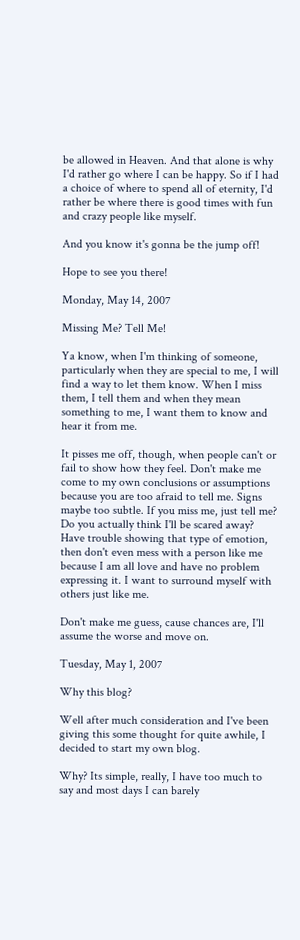be allowed in Heaven. And that alone is why I'd rather go where I can be happy. So if I had a choice of where to spend all of eternity, I'd rather be where there is good times with fun and crazy people like myself.

And you know it's gonna be the jump off!

Hope to see you there!

Monday, May 14, 2007

Missing Me? Tell Me!

Ya know, when I'm thinking of someone, particularly when they are special to me, I will find a way to let them know. When I miss them, I tell them and when they mean something to me, I want them to know and hear it from me.

It pisses me off, though, when people can't or fail to show how they feel. Don't make me come to my own conclusions or assumptions because you are too afraid to tell me. Signs maybe too subtle. If you miss me, just tell me? Do you actually think I'll be scared away? Have trouble showing that type of emotion, then don't even mess with a person like me because I am all love and have no problem expressing it. I want to surround myself with others just like me.

Don't make me guess, cause chances are, I'll assume the worse and move on.

Tuesday, May 1, 2007

Why this blog?

Well after much consideration and I've been giving this some thought for quite awhile, I decided to start my own blog.

Why? Its simple, really, I have too much to say and most days I can barely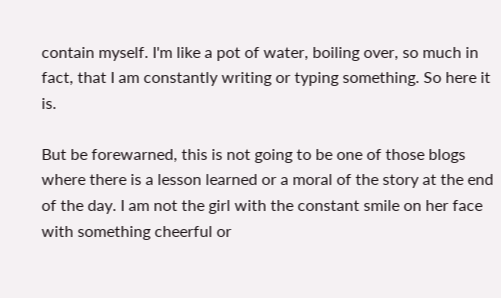contain myself. I'm like a pot of water, boiling over, so much in fact, that I am constantly writing or typing something. So here it is.

But be forewarned, this is not going to be one of those blogs where there is a lesson learned or a moral of the story at the end of the day. I am not the girl with the constant smile on her face with something cheerful or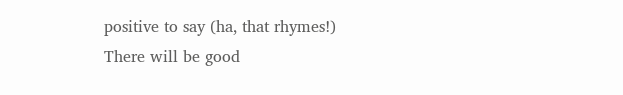positive to say (ha, that rhymes!) There will be good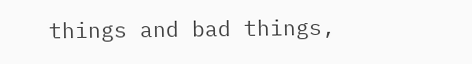things and bad things,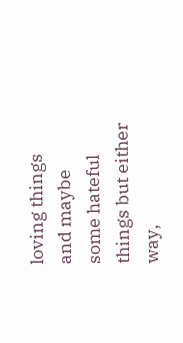loving things and maybe some hateful things but either way,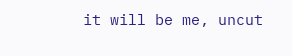it will be me, uncut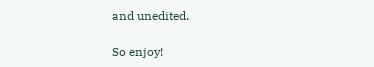and unedited.

So enjoy!